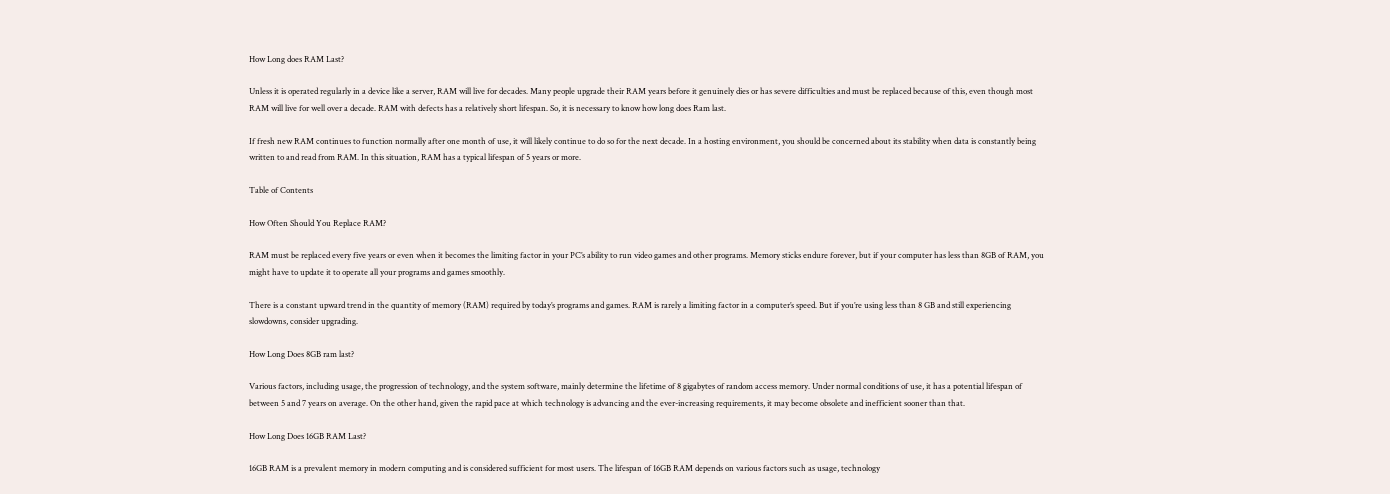How Long does RAM Last?

Unless it is operated regularly in a device like a server, RAM will live for decades. Many people upgrade their RAM years before it genuinely dies or has severe difficulties and must be replaced because of this, even though most RAM will live for well over a decade. RAM with defects has a relatively short lifespan. So, it is necessary to know how long does Ram last.

If fresh new RAM continues to function normally after one month of use, it will likely continue to do so for the next decade. In a hosting environment, you should be concerned about its stability when data is constantly being written to and read from RAM. In this situation, RAM has a typical lifespan of 5 years or more.

Table of Contents

How Often Should You Replace RAM?

RAM must be replaced every five years or even when it becomes the limiting factor in your PC’s ability to run video games and other programs. Memory sticks endure forever, but if your computer has less than 8GB of RAM, you might have to update it to operate all your programs and games smoothly.

There is a constant upward trend in the quantity of memory (RAM) required by today’s programs and games. RAM is rarely a limiting factor in a computer’s speed. But if you’re using less than 8 GB and still experiencing slowdowns, consider upgrading.

How Long Does 8GB ram last?

Various factors, including usage, the progression of technology, and the system software, mainly determine the lifetime of 8 gigabytes of random access memory. Under normal conditions of use, it has a potential lifespan of between 5 and 7 years on average. On the other hand, given the rapid pace at which technology is advancing and the ever-increasing requirements, it may become obsolete and inefficient sooner than that.

How Long Does 16GB RAM Last?

16GB RAM is a prevalent memory in modern computing and is considered sufficient for most users. The lifespan of 16GB RAM depends on various factors such as usage, technology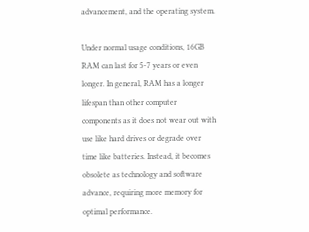advancement, and the operating system.

Under normal usage conditions, 16GB RAM can last for 5-7 years or even longer. In general, RAM has a longer lifespan than other computer components as it does not wear out with use like hard drives or degrade over time like batteries. Instead, it becomes obsolete as technology and software advance, requiring more memory for optimal performance.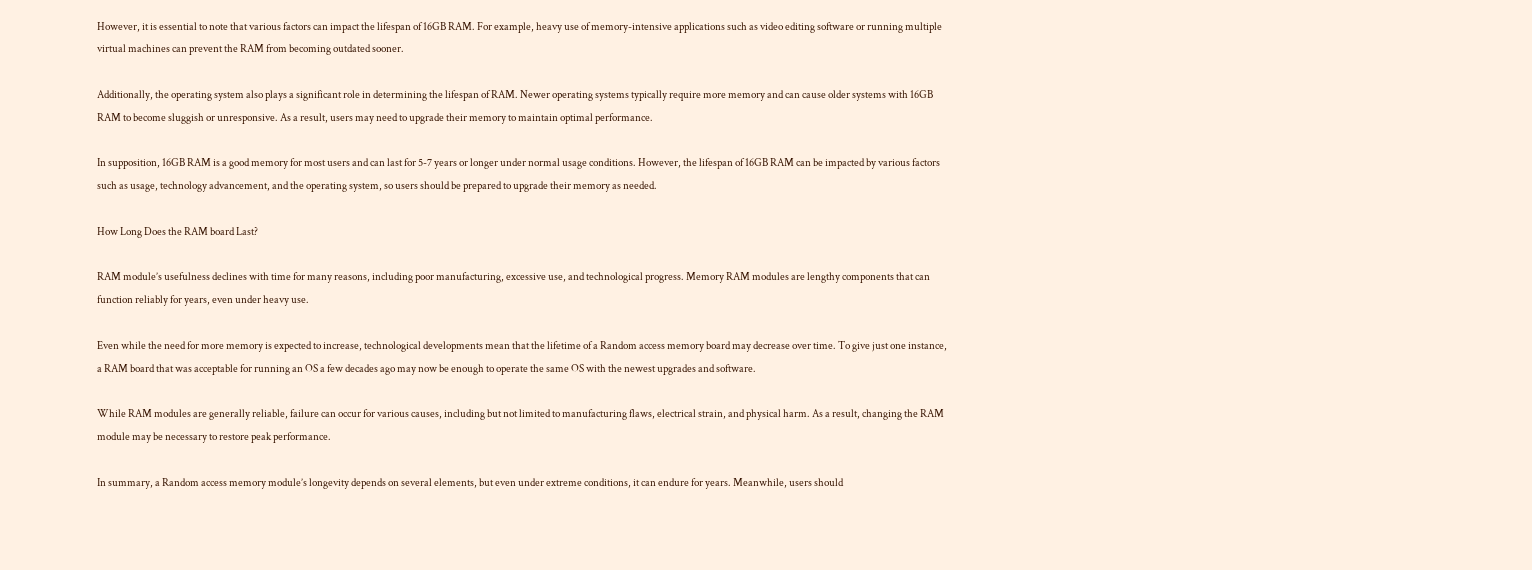However, it is essential to note that various factors can impact the lifespan of 16GB RAM. For example, heavy use of memory-intensive applications such as video editing software or running multiple virtual machines can prevent the RAM from becoming outdated sooner.

Additionally, the operating system also plays a significant role in determining the lifespan of RAM. Newer operating systems typically require more memory and can cause older systems with 16GB RAM to become sluggish or unresponsive. As a result, users may need to upgrade their memory to maintain optimal performance.

In supposition, 16GB RAM is a good memory for most users and can last for 5-7 years or longer under normal usage conditions. However, the lifespan of 16GB RAM can be impacted by various factors such as usage, technology advancement, and the operating system, so users should be prepared to upgrade their memory as needed.

How Long Does the RAM board Last?

RAM module’s usefulness declines with time for many reasons, including poor manufacturing, excessive use, and technological progress. Memory RAM modules are lengthy components that can function reliably for years, even under heavy use.

Even while the need for more memory is expected to increase, technological developments mean that the lifetime of a Random access memory board may decrease over time. To give just one instance, a RAM board that was acceptable for running an OS a few decades ago may now be enough to operate the same OS with the newest upgrades and software.

While RAM modules are generally reliable, failure can occur for various causes, including but not limited to manufacturing flaws, electrical strain, and physical harm. As a result, changing the RAM module may be necessary to restore peak performance.

In summary, a Random access memory module’s longevity depends on several elements, but even under extreme conditions, it can endure for years. Meanwhile, users should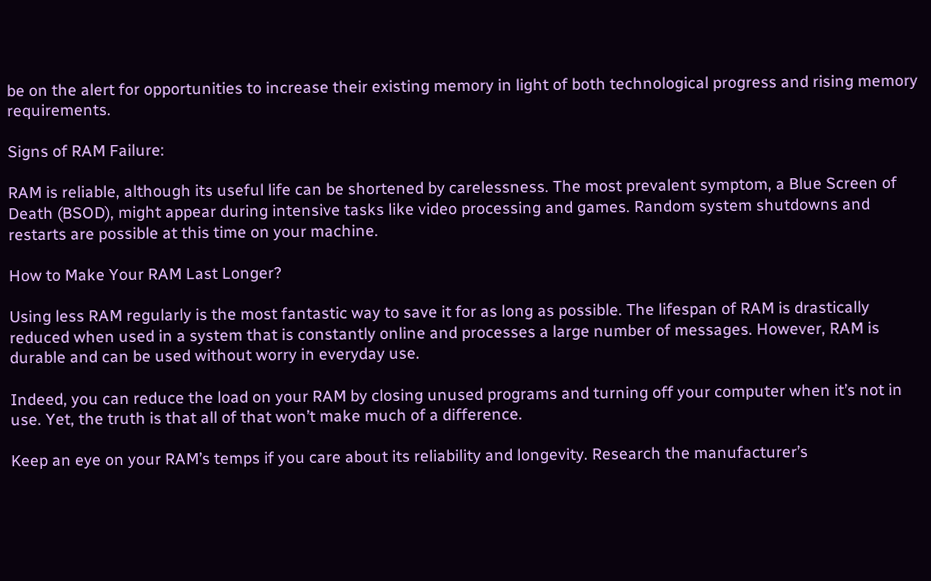be on the alert for opportunities to increase their existing memory in light of both technological progress and rising memory requirements.

Signs of RAM Failure:

RAM is reliable, although its useful life can be shortened by carelessness. The most prevalent symptom, a Blue Screen of Death (BSOD), might appear during intensive tasks like video processing and games. Random system shutdowns and restarts are possible at this time on your machine.

How to Make Your RAM Last Longer?

Using less RAM regularly is the most fantastic way to save it for as long as possible. The lifespan of RAM is drastically reduced when used in a system that is constantly online and processes a large number of messages. However, RAM is durable and can be used without worry in everyday use.

Indeed, you can reduce the load on your RAM by closing unused programs and turning off your computer when it’s not in use. Yet, the truth is that all of that won’t make much of a difference.

Keep an eye on your RAM’s temps if you care about its reliability and longevity. Research the manufacturer’s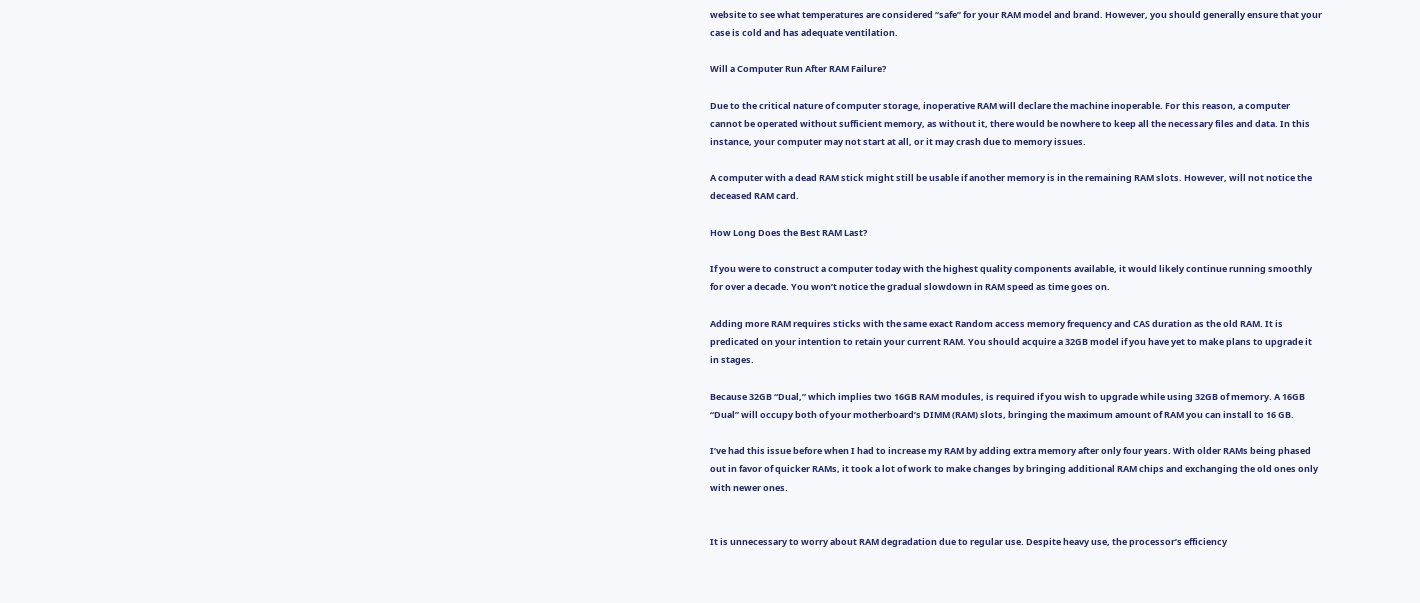website to see what temperatures are considered “safe” for your RAM model and brand. However, you should generally ensure that your case is cold and has adequate ventilation.

Will a Computer Run After RAM Failure?

Due to the critical nature of computer storage, inoperative RAM will declare the machine inoperable. For this reason, a computer cannot be operated without sufficient memory, as without it, there would be nowhere to keep all the necessary files and data. In this instance, your computer may not start at all, or it may crash due to memory issues.

A computer with a dead RAM stick might still be usable if another memory is in the remaining RAM slots. However, will not notice the deceased RAM card.

How Long Does the Best RAM Last?

If you were to construct a computer today with the highest quality components available, it would likely continue running smoothly for over a decade. You won’t notice the gradual slowdown in RAM speed as time goes on.

Adding more RAM requires sticks with the same exact Random access memory frequency and CAS duration as the old RAM. It is predicated on your intention to retain your current RAM. You should acquire a 32GB model if you have yet to make plans to upgrade it in stages.

Because 32GB “Dual,” which implies two 16GB RAM modules, is required if you wish to upgrade while using 32GB of memory. A 16GB “Dual” will occupy both of your motherboard’s DIMM (RAM) slots, bringing the maximum amount of RAM you can install to 16 GB.

I’ve had this issue before when I had to increase my RAM by adding extra memory after only four years. With older RAMs being phased out in favor of quicker RAMs, it took a lot of work to make changes by bringing additional RAM chips and exchanging the old ones only with newer ones.


It is unnecessary to worry about RAM degradation due to regular use. Despite heavy use, the processor’s efficiency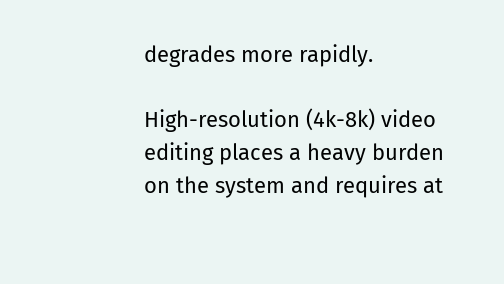degrades more rapidly.

High-resolution (4k-8k) video editing places a heavy burden on the system and requires at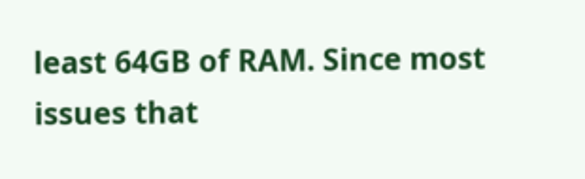least 64GB of RAM. Since most issues that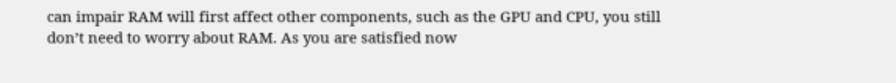can impair RAM will first affect other components, such as the GPU and CPU, you still don’t need to worry about RAM. As you are satisfied now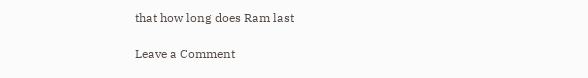that how long does Ram last

Leave a Comment